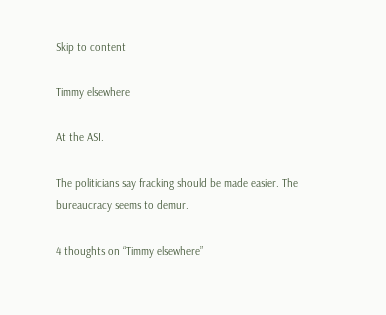Skip to content

Timmy elsewhere

At the ASI.

The politicians say fracking should be made easier. The bureaucracy seems to demur.

4 thoughts on “Timmy elsewhere”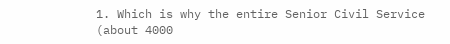1. Which is why the entire Senior Civil Service (about 4000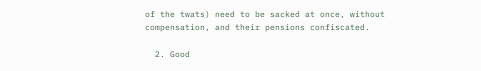of the twats) need to be sacked at once, without compensation, and their pensions confiscated.

  2. Good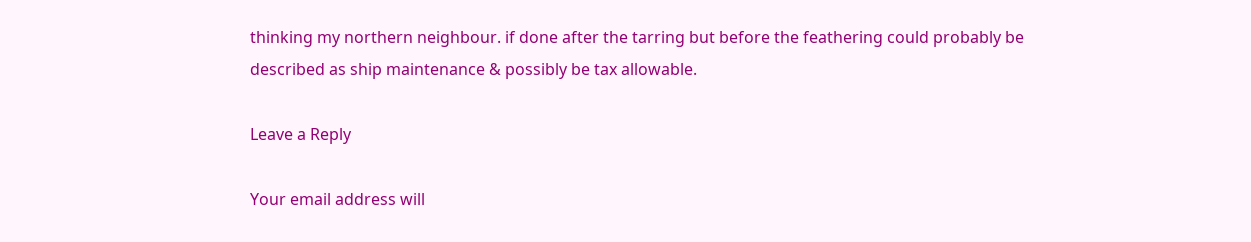thinking my northern neighbour. if done after the tarring but before the feathering could probably be described as ship maintenance & possibly be tax allowable.

Leave a Reply

Your email address will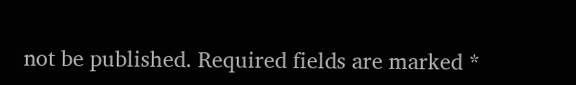not be published. Required fields are marked *